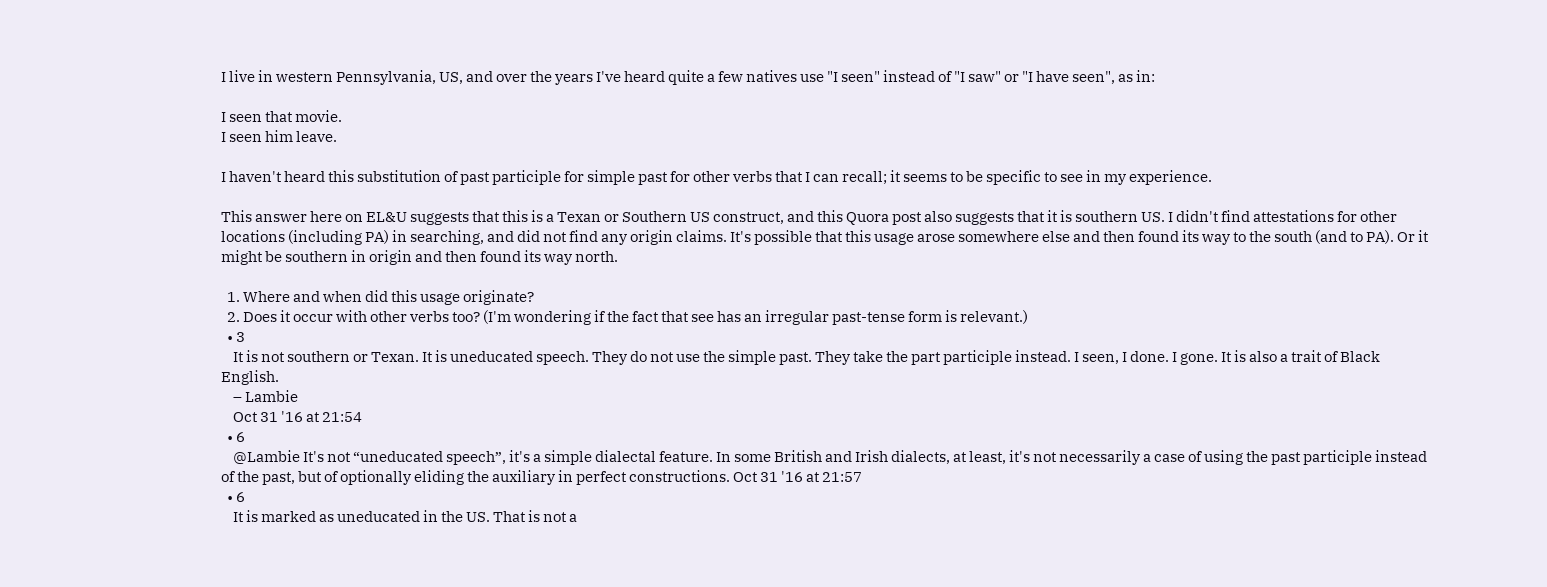I live in western Pennsylvania, US, and over the years I've heard quite a few natives use "I seen" instead of "I saw" or "I have seen", as in:

I seen that movie.
I seen him leave.

I haven't heard this substitution of past participle for simple past for other verbs that I can recall; it seems to be specific to see in my experience.

This answer here on EL&U suggests that this is a Texan or Southern US construct, and this Quora post also suggests that it is southern US. I didn't find attestations for other locations (including PA) in searching, and did not find any origin claims. It's possible that this usage arose somewhere else and then found its way to the south (and to PA). Or it might be southern in origin and then found its way north.

  1. Where and when did this usage originate?
  2. Does it occur with other verbs too? (I'm wondering if the fact that see has an irregular past-tense form is relevant.)
  • 3
    It is not southern or Texan. It is uneducated speech. They do not use the simple past. They take the part participle instead. I seen, I done. I gone. It is also a trait of Black English.
    – Lambie
    Oct 31 '16 at 21:54
  • 6
    @Lambie It's not “uneducated speech”, it's a simple dialectal feature. In some British and Irish dialects, at least, it's not necessarily a case of using the past participle instead of the past, but of optionally eliding the auxiliary in perfect constructions. Oct 31 '16 at 21:57
  • 6
    It is marked as uneducated in the US. That is not a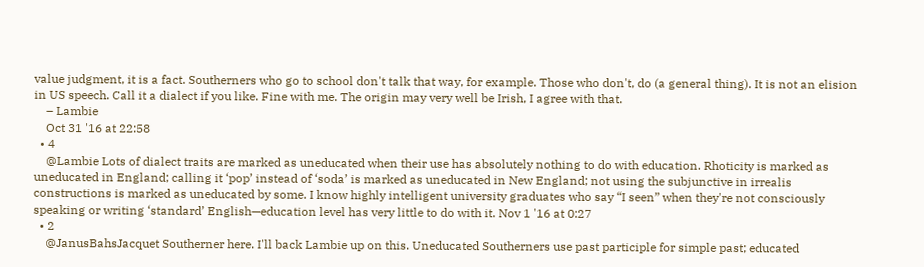value judgment, it is a fact. Southerners who go to school don't talk that way, for example. Those who don't, do (a general thing). It is not an elision in US speech. Call it a dialect if you like. Fine with me. The origin may very well be Irish, I agree with that.
    – Lambie
    Oct 31 '16 at 22:58
  • 4
    @Lambie Lots of dialect traits are marked as uneducated when their use has absolutely nothing to do with education. Rhoticity is marked as uneducated in England; calling it ‘pop’ instead of ‘soda’ is marked as uneducated in New England; not using the subjunctive in irrealis constructions is marked as uneducated by some. I know highly intelligent university graduates who say “I seen” when they're not consciously speaking or writing ‘standard’ English—education level has very little to do with it. Nov 1 '16 at 0:27
  • 2
    @JanusBahsJacquet Southerner here. I'll back Lambie up on this. Uneducated Southerners use past participle for simple past; educated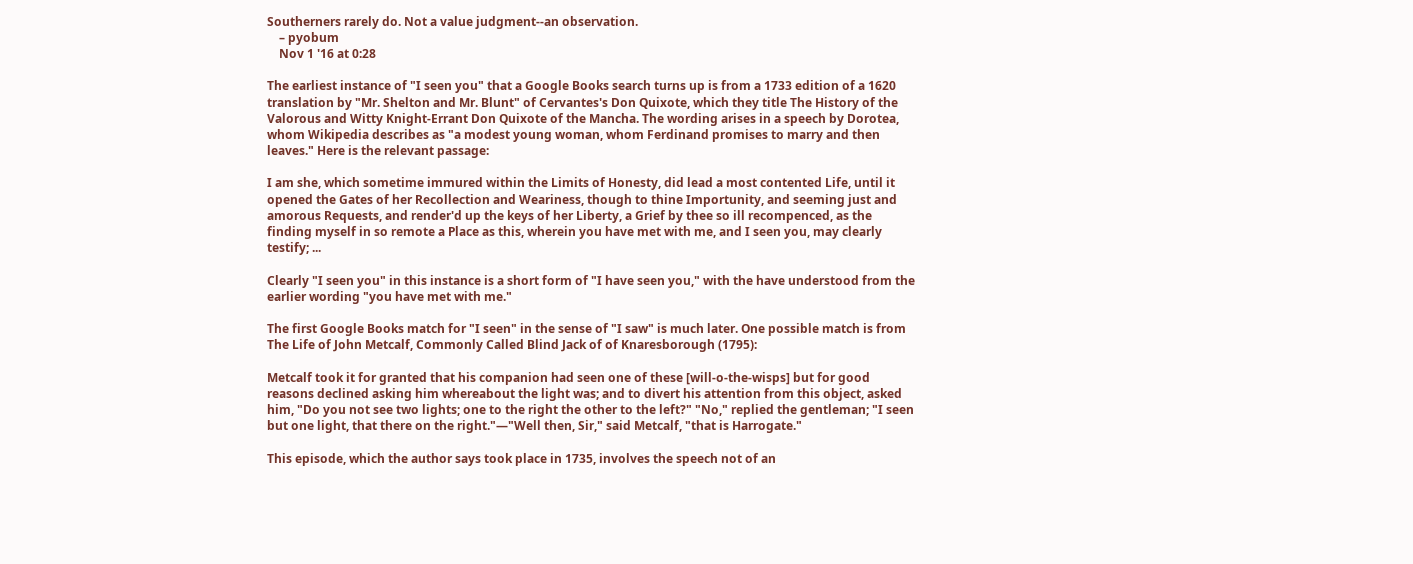Southerners rarely do. Not a value judgment--an observation.
    – pyobum
    Nov 1 '16 at 0:28

The earliest instance of "I seen you" that a Google Books search turns up is from a 1733 edition of a 1620 translation by "Mr. Shelton and Mr. Blunt" of Cervantes's Don Quixote, which they title The History of the Valorous and Witty Knight-Errant Don Quixote of the Mancha. The wording arises in a speech by Dorotea, whom Wikipedia describes as "a modest young woman, whom Ferdinand promises to marry and then leaves." Here is the relevant passage:

I am she, which sometime immured within the Limits of Honesty, did lead a most contented Life, until it opened the Gates of her Recollection and Weariness, though to thine Importunity, and seeming just and amorous Requests, and render'd up the keys of her Liberty, a Grief by thee so ill recompenced, as the finding myself in so remote a Place as this, wherein you have met with me, and I seen you, may clearly testify; ...

Clearly "I seen you" in this instance is a short form of "I have seen you," with the have understood from the earlier wording "you have met with me."

The first Google Books match for "I seen" in the sense of "I saw" is much later. One possible match is from The Life of John Metcalf, Commonly Called Blind Jack of of Knaresborough (1795):

Metcalf took it for granted that his companion had seen one of these [will-o-the-wisps] but for good reasons declined asking him whereabout the light was; and to divert his attention from this object, asked him, "Do you not see two lights; one to the right the other to the left?" "No," replied the gentleman; "I seen but one light, that there on the right."—"Well then, Sir," said Metcalf, "that is Harrogate."

This episode, which the author says took place in 1735, involves the speech not of an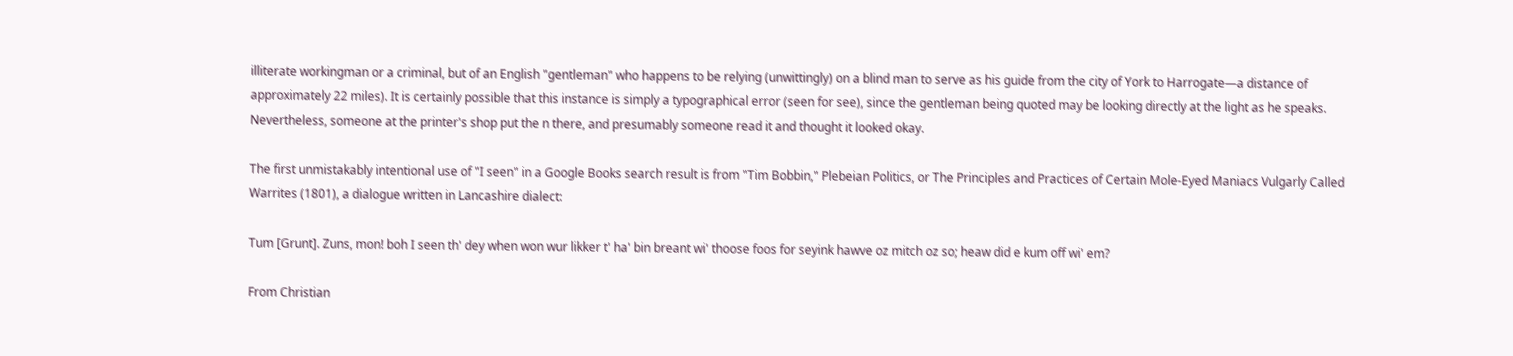illiterate workingman or a criminal, but of an English "gentleman" who happens to be relying (unwittingly) on a blind man to serve as his guide from the city of York to Harrogate—a distance of approximately 22 miles). It is certainly possible that this instance is simply a typographical error (seen for see), since the gentleman being quoted may be looking directly at the light as he speaks. Nevertheless, someone at the printer's shop put the n there, and presumably someone read it and thought it looked okay.

The first unmistakably intentional use of "I seen" in a Google Books search result is from "Tim Bobbin," Plebeian Politics, or The Principles and Practices of Certain Mole-Eyed Maniacs Vulgarly Called Warrites (1801), a dialogue written in Lancashire dialect:

Tum [Grunt]. Zuns, mon! boh I seen th' dey when won wur likker t' ha' bin breant wi' thoose foos for seyink hawve oz mitch oz so; heaw did e kum off wi' em?

From Christian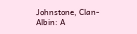Johnstone, Clan-Albin: A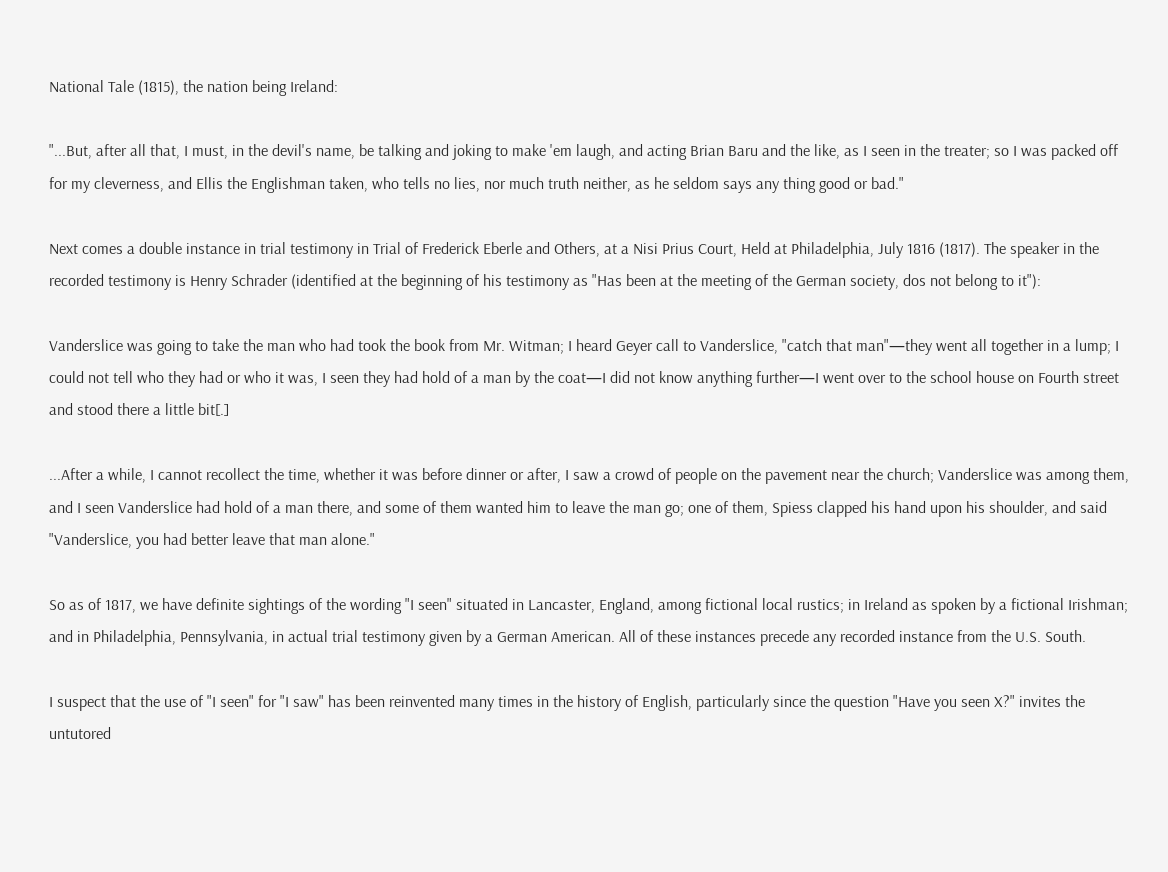National Tale (1815), the nation being Ireland:

"...But, after all that, I must, in the devil's name, be talking and joking to make 'em laugh, and acting Brian Baru and the like, as I seen in the treater; so I was packed off for my cleverness, and Ellis the Englishman taken, who tells no lies, nor much truth neither, as he seldom says any thing good or bad."

Next comes a double instance in trial testimony in Trial of Frederick Eberle and Others, at a Nisi Prius Court, Held at Philadelphia, July 1816 (1817). The speaker in the recorded testimony is Henry Schrader (identified at the beginning of his testimony as "Has been at the meeting of the German society, dos not belong to it"):

Vanderslice was going to take the man who had took the book from Mr. Witman; I heard Geyer call to Vanderslice, "catch that man"—they went all together in a lump; I could not tell who they had or who it was, I seen they had hold of a man by the coat—I did not know anything further—I went over to the school house on Fourth street and stood there a little bit[.]

...After a while, I cannot recollect the time, whether it was before dinner or after, I saw a crowd of people on the pavement near the church; Vanderslice was among them, and I seen Vanderslice had hold of a man there, and some of them wanted him to leave the man go; one of them, Spiess clapped his hand upon his shoulder, and said "Vanderslice, you had better leave that man alone."

So as of 1817, we have definite sightings of the wording "I seen" situated in Lancaster, England, among fictional local rustics; in Ireland as spoken by a fictional Irishman; and in Philadelphia, Pennsylvania, in actual trial testimony given by a German American. All of these instances precede any recorded instance from the U.S. South.

I suspect that the use of "I seen" for "I saw" has been reinvented many times in the history of English, particularly since the question "Have you seen X?" invites the untutored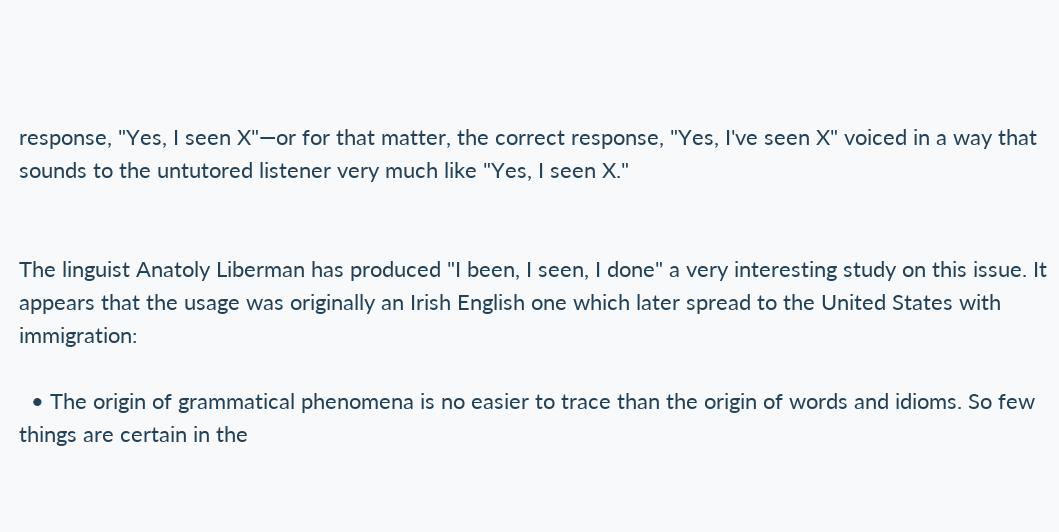response, "Yes, I seen X"—or for that matter, the correct response, "Yes, I've seen X" voiced in a way that sounds to the untutored listener very much like "Yes, I seen X."


The linguist Anatoly Liberman has produced "I been, I seen, I done" a very interesting study on this issue. It appears that the usage was originally an Irish English one which later spread to the United States with immigration:

  • The origin of grammatical phenomena is no easier to trace than the origin of words and idioms. So few things are certain in the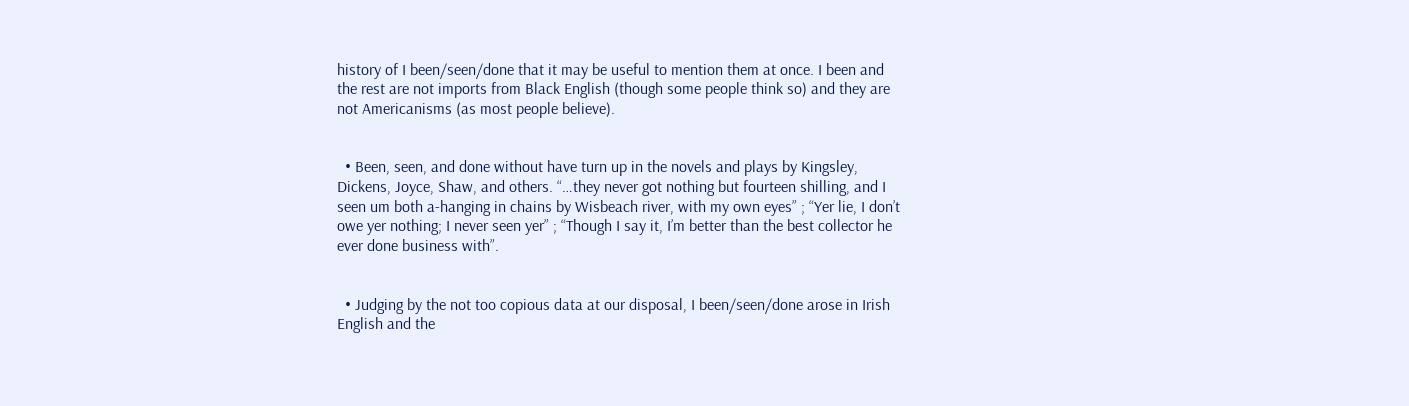history of I been/seen/done that it may be useful to mention them at once. I been and the rest are not imports from Black English (though some people think so) and they are not Americanisms (as most people believe).


  • Been, seen, and done without have turn up in the novels and plays by Kingsley, Dickens, Joyce, Shaw, and others. “…they never got nothing but fourteen shilling, and I seen um both a-hanging in chains by Wisbeach river, with my own eyes” ; “Yer lie, I don’t owe yer nothing; I never seen yer” ; “Though I say it, I’m better than the best collector he ever done business with”.


  • Judging by the not too copious data at our disposal, I been/seen/done arose in Irish English and the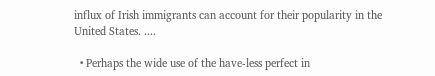influx of Irish immigrants can account for their popularity in the United States. ....

  • Perhaps the wide use of the have-less perfect in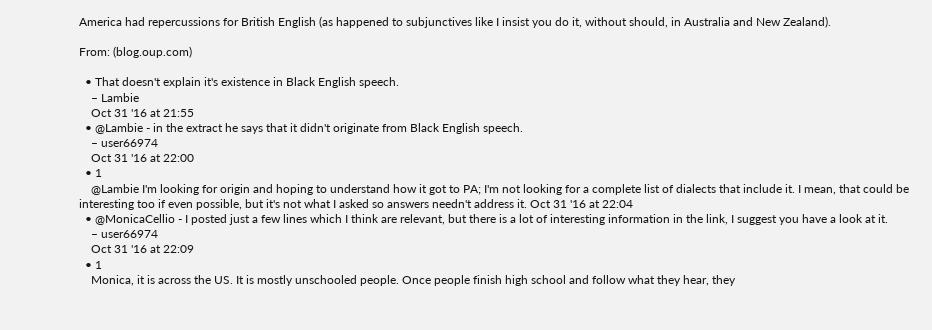America had repercussions for British English (as happened to subjunctives like I insist you do it, without should, in Australia and New Zealand).

From: (blog.oup.com)

  • That doesn't explain it's existence in Black English speech.
    – Lambie
    Oct 31 '16 at 21:55
  • @Lambie - in the extract he says that it didn't originate from Black English speech.
    – user66974
    Oct 31 '16 at 22:00
  • 1
    @Lambie I'm looking for origin and hoping to understand how it got to PA; I'm not looking for a complete list of dialects that include it. I mean, that could be interesting too if even possible, but it's not what I asked so answers needn't address it. Oct 31 '16 at 22:04
  • @MonicaCellio - I posted just a few lines which I think are relevant, but there is a lot of interesting information in the link, I suggest you have a look at it.
    – user66974
    Oct 31 '16 at 22:09
  • 1
    Monica, it is across the US. It is mostly unschooled people. Once people finish high school and follow what they hear, they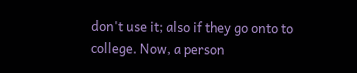don't use it; also if they go onto to college. Now, a person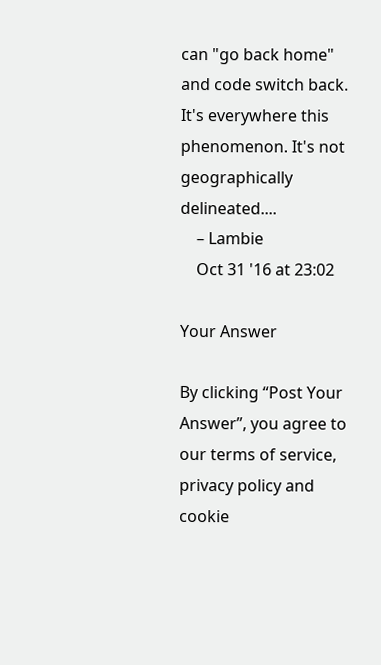can "go back home" and code switch back. It's everywhere this phenomenon. It's not geographically delineated....
    – Lambie
    Oct 31 '16 at 23:02

Your Answer

By clicking “Post Your Answer”, you agree to our terms of service, privacy policy and cookie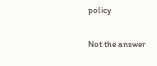policy

Not the answer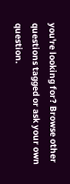you're looking for? Browse other questions tagged or ask your own question.